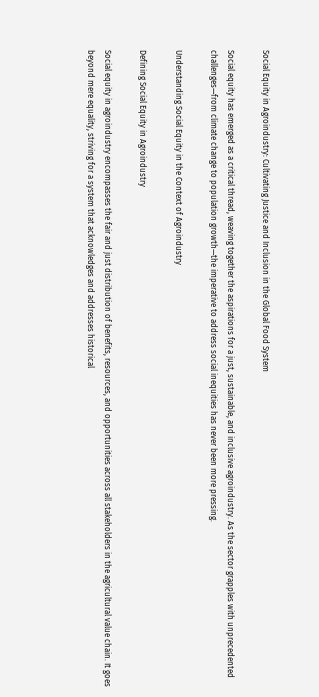Social Equity in Agroindustry: Cultivating Justice and Inclusion in the Global Food System

Social equity has emerged as a critical thread, weaving together the aspirations for a just, sustainable, and inclusive agroindustry. As the sector grapples with unprecedented challenges—from climate change to population growth—the imperative to address social inequities has never been more pressing.

Understanding Social Equity in the Context of Agroindustry

Defining Social Equity in Agroindustry

Social equity in agroindustry encompasses the fair and just distribution of benefits, resources, and opportunities across all stakeholders in the agricultural value chain. It goes beyond mere equality, striving for a system that acknowledges and addresses historical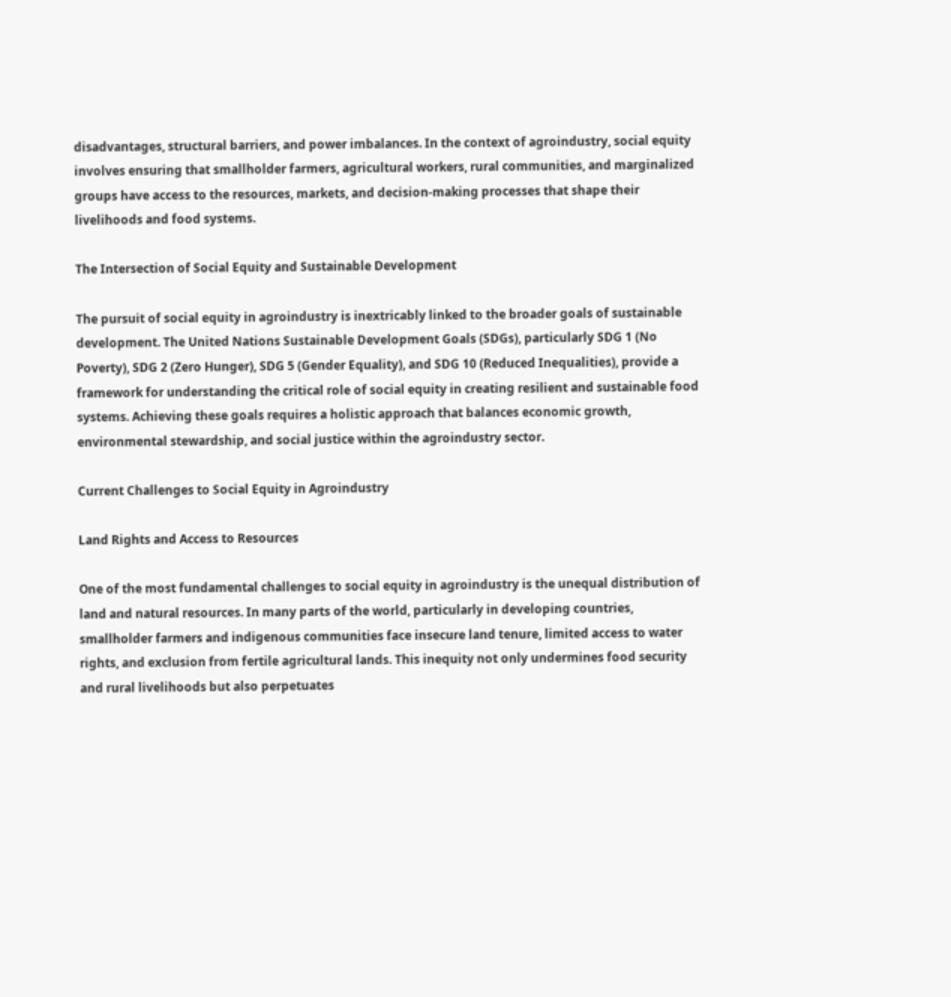disadvantages, structural barriers, and power imbalances. In the context of agroindustry, social equity involves ensuring that smallholder farmers, agricultural workers, rural communities, and marginalized groups have access to the resources, markets, and decision-making processes that shape their livelihoods and food systems.

The Intersection of Social Equity and Sustainable Development

The pursuit of social equity in agroindustry is inextricably linked to the broader goals of sustainable development. The United Nations Sustainable Development Goals (SDGs), particularly SDG 1 (No Poverty), SDG 2 (Zero Hunger), SDG 5 (Gender Equality), and SDG 10 (Reduced Inequalities), provide a framework for understanding the critical role of social equity in creating resilient and sustainable food systems. Achieving these goals requires a holistic approach that balances economic growth, environmental stewardship, and social justice within the agroindustry sector.

Current Challenges to Social Equity in Agroindustry

Land Rights and Access to Resources

One of the most fundamental challenges to social equity in agroindustry is the unequal distribution of land and natural resources. In many parts of the world, particularly in developing countries, smallholder farmers and indigenous communities face insecure land tenure, limited access to water rights, and exclusion from fertile agricultural lands. This inequity not only undermines food security and rural livelihoods but also perpetuates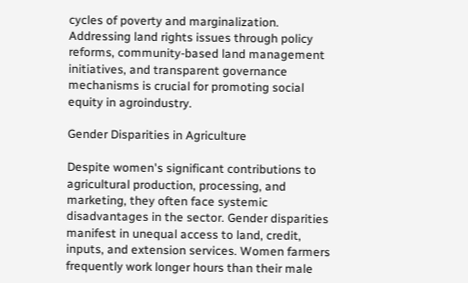cycles of poverty and marginalization. Addressing land rights issues through policy reforms, community-based land management initiatives, and transparent governance mechanisms is crucial for promoting social equity in agroindustry.

Gender Disparities in Agriculture

Despite women's significant contributions to agricultural production, processing, and marketing, they often face systemic disadvantages in the sector. Gender disparities manifest in unequal access to land, credit, inputs, and extension services. Women farmers frequently work longer hours than their male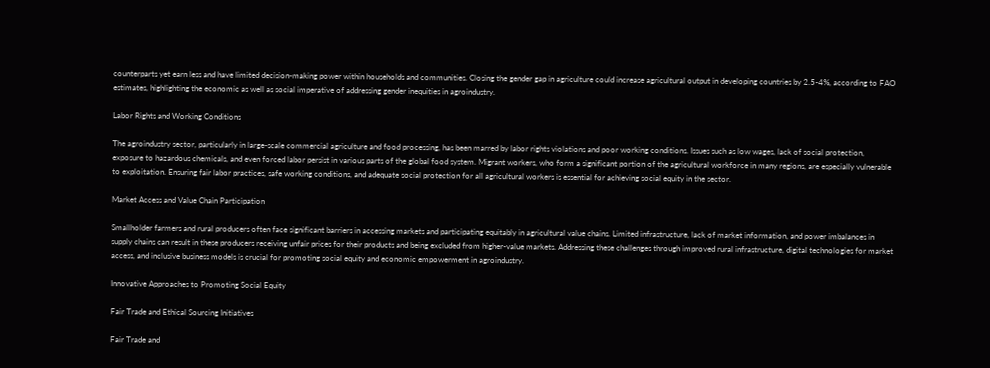counterparts yet earn less and have limited decision-making power within households and communities. Closing the gender gap in agriculture could increase agricultural output in developing countries by 2.5-4%, according to FAO estimates, highlighting the economic as well as social imperative of addressing gender inequities in agroindustry.

Labor Rights and Working Conditions

The agroindustry sector, particularly in large-scale commercial agriculture and food processing, has been marred by labor rights violations and poor working conditions. Issues such as low wages, lack of social protection, exposure to hazardous chemicals, and even forced labor persist in various parts of the global food system. Migrant workers, who form a significant portion of the agricultural workforce in many regions, are especially vulnerable to exploitation. Ensuring fair labor practices, safe working conditions, and adequate social protection for all agricultural workers is essential for achieving social equity in the sector.

Market Access and Value Chain Participation

Smallholder farmers and rural producers often face significant barriers in accessing markets and participating equitably in agricultural value chains. Limited infrastructure, lack of market information, and power imbalances in supply chains can result in these producers receiving unfair prices for their products and being excluded from higher-value markets. Addressing these challenges through improved rural infrastructure, digital technologies for market access, and inclusive business models is crucial for promoting social equity and economic empowerment in agroindustry.

Innovative Approaches to Promoting Social Equity

Fair Trade and Ethical Sourcing Initiatives

Fair Trade and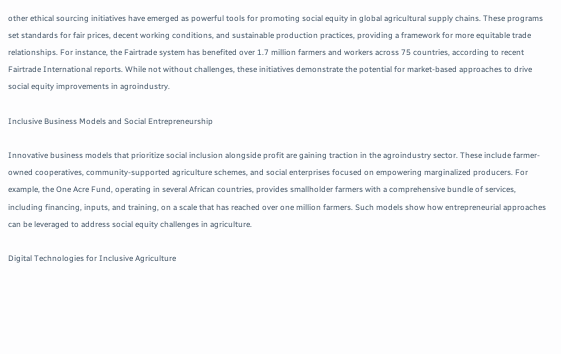other ethical sourcing initiatives have emerged as powerful tools for promoting social equity in global agricultural supply chains. These programs set standards for fair prices, decent working conditions, and sustainable production practices, providing a framework for more equitable trade relationships. For instance, the Fairtrade system has benefited over 1.7 million farmers and workers across 75 countries, according to recent Fairtrade International reports. While not without challenges, these initiatives demonstrate the potential for market-based approaches to drive social equity improvements in agroindustry.

Inclusive Business Models and Social Entrepreneurship

Innovative business models that prioritize social inclusion alongside profit are gaining traction in the agroindustry sector. These include farmer-owned cooperatives, community-supported agriculture schemes, and social enterprises focused on empowering marginalized producers. For example, the One Acre Fund, operating in several African countries, provides smallholder farmers with a comprehensive bundle of services, including financing, inputs, and training, on a scale that has reached over one million farmers. Such models show how entrepreneurial approaches can be leveraged to address social equity challenges in agriculture.

Digital Technologies for Inclusive Agriculture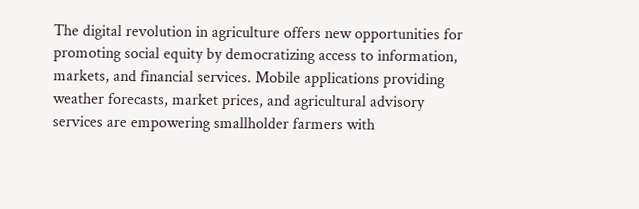The digital revolution in agriculture offers new opportunities for promoting social equity by democratizing access to information, markets, and financial services. Mobile applications providing weather forecasts, market prices, and agricultural advisory services are empowering smallholder farmers with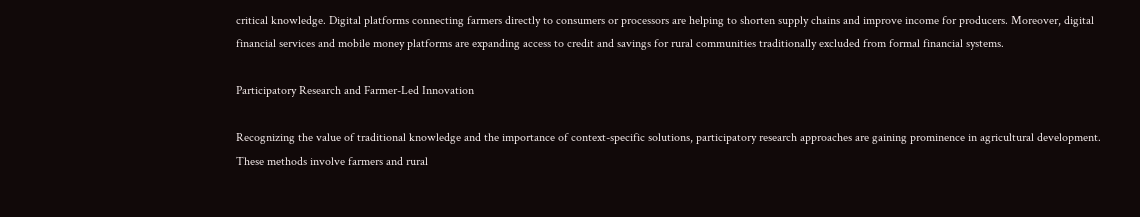critical knowledge. Digital platforms connecting farmers directly to consumers or processors are helping to shorten supply chains and improve income for producers. Moreover, digital financial services and mobile money platforms are expanding access to credit and savings for rural communities traditionally excluded from formal financial systems.

Participatory Research and Farmer-Led Innovation

Recognizing the value of traditional knowledge and the importance of context-specific solutions, participatory research approaches are gaining prominence in agricultural development. These methods involve farmers and rural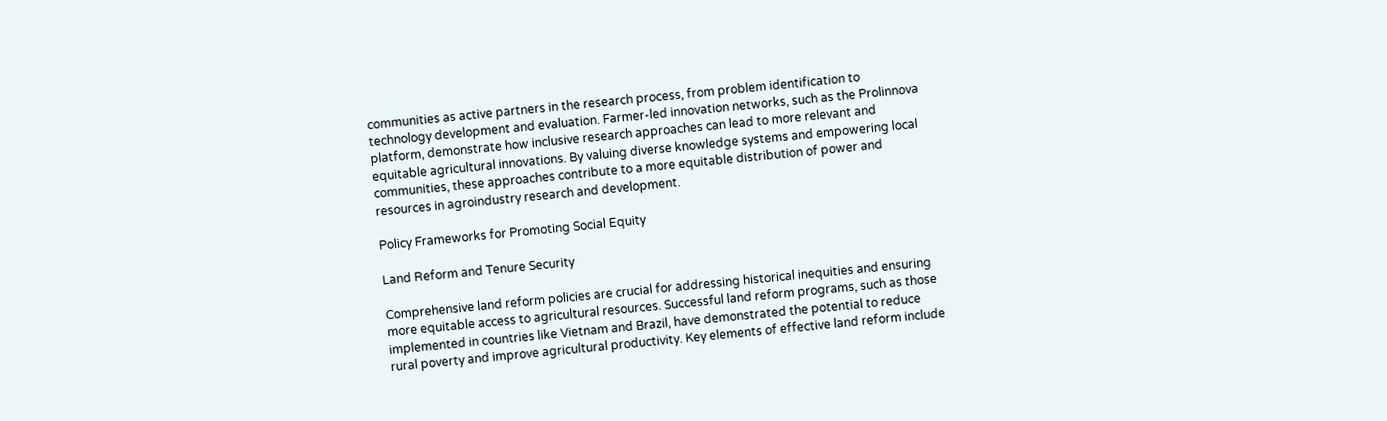communities as active partners in the research process, from problem identification to technology development and evaluation. Farmer-led innovation networks, such as the Prolinnova platform, demonstrate how inclusive research approaches can lead to more relevant and equitable agricultural innovations. By valuing diverse knowledge systems and empowering local communities, these approaches contribute to a more equitable distribution of power and resources in agroindustry research and development.

Policy Frameworks for Promoting Social Equity

Land Reform and Tenure Security

Comprehensive land reform policies are crucial for addressing historical inequities and ensuring more equitable access to agricultural resources. Successful land reform programs, such as those implemented in countries like Vietnam and Brazil, have demonstrated the potential to reduce rural poverty and improve agricultural productivity. Key elements of effective land reform include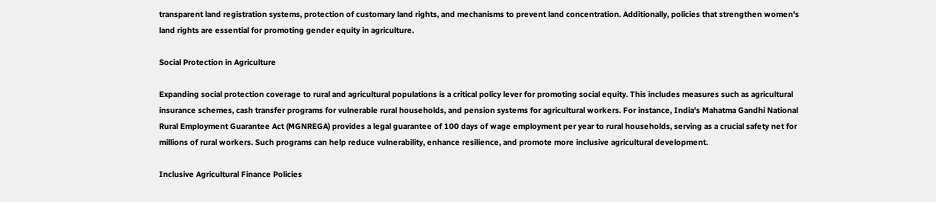transparent land registration systems, protection of customary land rights, and mechanisms to prevent land concentration. Additionally, policies that strengthen women's land rights are essential for promoting gender equity in agriculture.

Social Protection in Agriculture

Expanding social protection coverage to rural and agricultural populations is a critical policy lever for promoting social equity. This includes measures such as agricultural insurance schemes, cash transfer programs for vulnerable rural households, and pension systems for agricultural workers. For instance, India's Mahatma Gandhi National Rural Employment Guarantee Act (MGNREGA) provides a legal guarantee of 100 days of wage employment per year to rural households, serving as a crucial safety net for millions of rural workers. Such programs can help reduce vulnerability, enhance resilience, and promote more inclusive agricultural development.

Inclusive Agricultural Finance Policies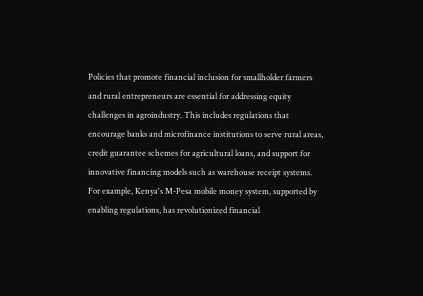Policies that promote financial inclusion for smallholder farmers and rural entrepreneurs are essential for addressing equity challenges in agroindustry. This includes regulations that encourage banks and microfinance institutions to serve rural areas, credit guarantee schemes for agricultural loans, and support for innovative financing models such as warehouse receipt systems. For example, Kenya's M-Pesa mobile money system, supported by enabling regulations, has revolutionized financial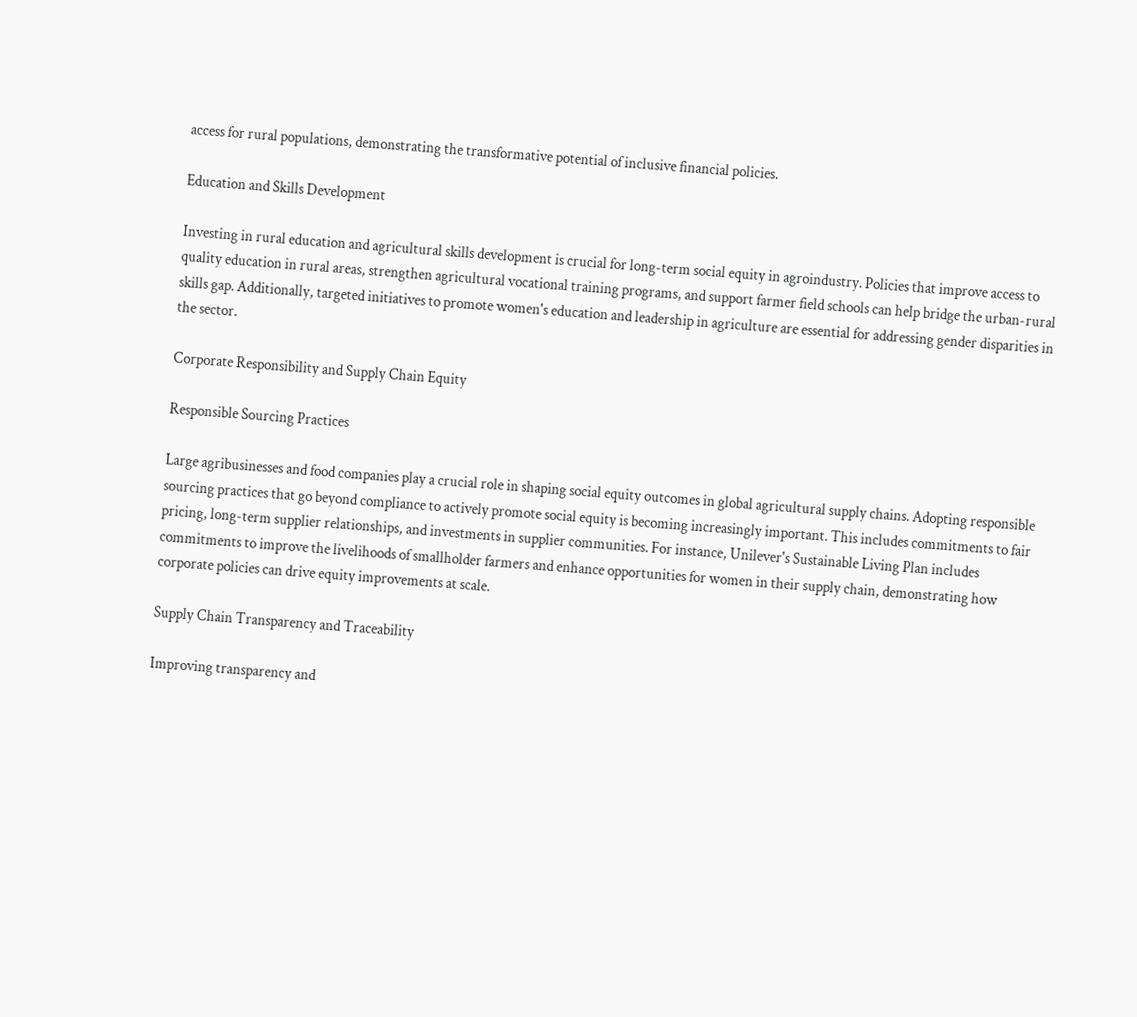access for rural populations, demonstrating the transformative potential of inclusive financial policies.

Education and Skills Development

Investing in rural education and agricultural skills development is crucial for long-term social equity in agroindustry. Policies that improve access to quality education in rural areas, strengthen agricultural vocational training programs, and support farmer field schools can help bridge the urban-rural skills gap. Additionally, targeted initiatives to promote women's education and leadership in agriculture are essential for addressing gender disparities in the sector.

Corporate Responsibility and Supply Chain Equity

Responsible Sourcing Practices

Large agribusinesses and food companies play a crucial role in shaping social equity outcomes in global agricultural supply chains. Adopting responsible sourcing practices that go beyond compliance to actively promote social equity is becoming increasingly important. This includes commitments to fair pricing, long-term supplier relationships, and investments in supplier communities. For instance, Unilever's Sustainable Living Plan includes commitments to improve the livelihoods of smallholder farmers and enhance opportunities for women in their supply chain, demonstrating how corporate policies can drive equity improvements at scale.

Supply Chain Transparency and Traceability

Improving transparency and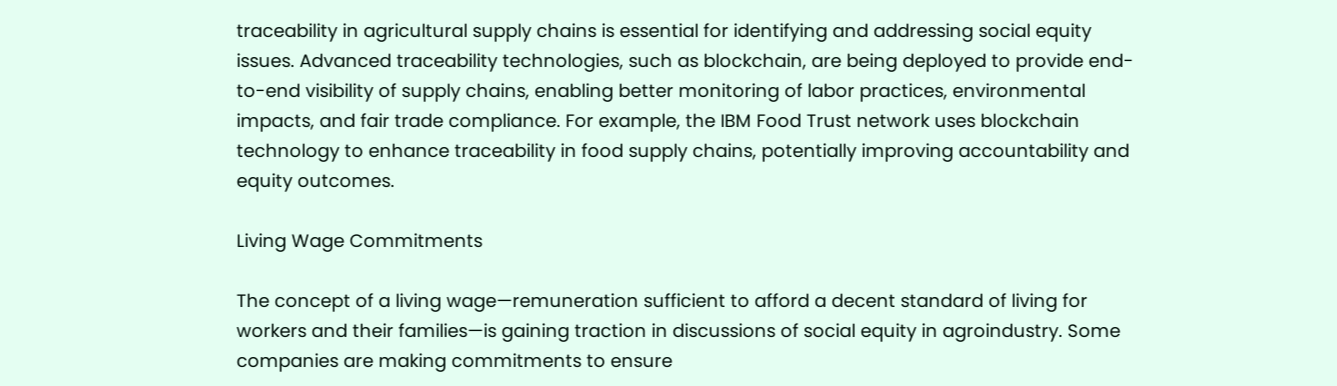traceability in agricultural supply chains is essential for identifying and addressing social equity issues. Advanced traceability technologies, such as blockchain, are being deployed to provide end-to-end visibility of supply chains, enabling better monitoring of labor practices, environmental impacts, and fair trade compliance. For example, the IBM Food Trust network uses blockchain technology to enhance traceability in food supply chains, potentially improving accountability and equity outcomes.

Living Wage Commitments

The concept of a living wage—remuneration sufficient to afford a decent standard of living for workers and their families—is gaining traction in discussions of social equity in agroindustry. Some companies are making commitments to ensure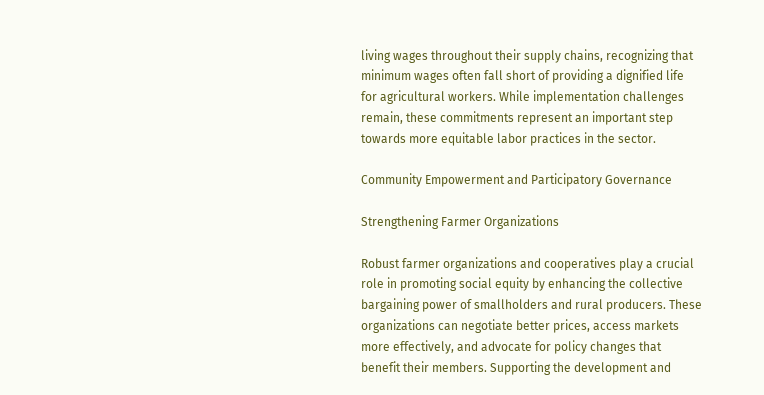living wages throughout their supply chains, recognizing that minimum wages often fall short of providing a dignified life for agricultural workers. While implementation challenges remain, these commitments represent an important step towards more equitable labor practices in the sector.

Community Empowerment and Participatory Governance

Strengthening Farmer Organizations

Robust farmer organizations and cooperatives play a crucial role in promoting social equity by enhancing the collective bargaining power of smallholders and rural producers. These organizations can negotiate better prices, access markets more effectively, and advocate for policy changes that benefit their members. Supporting the development and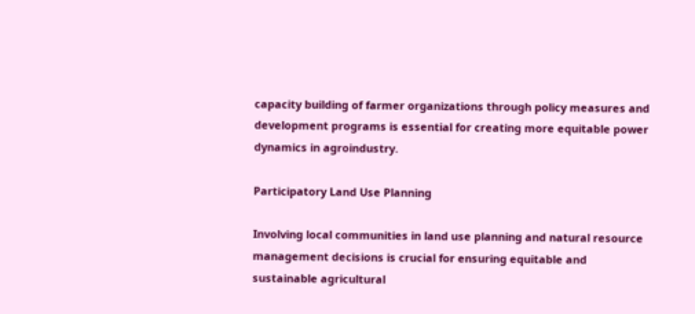capacity building of farmer organizations through policy measures and development programs is essential for creating more equitable power dynamics in agroindustry.

Participatory Land Use Planning

Involving local communities in land use planning and natural resource management decisions is crucial for ensuring equitable and sustainable agricultural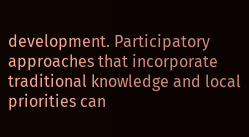development. Participatory approaches that incorporate traditional knowledge and local priorities can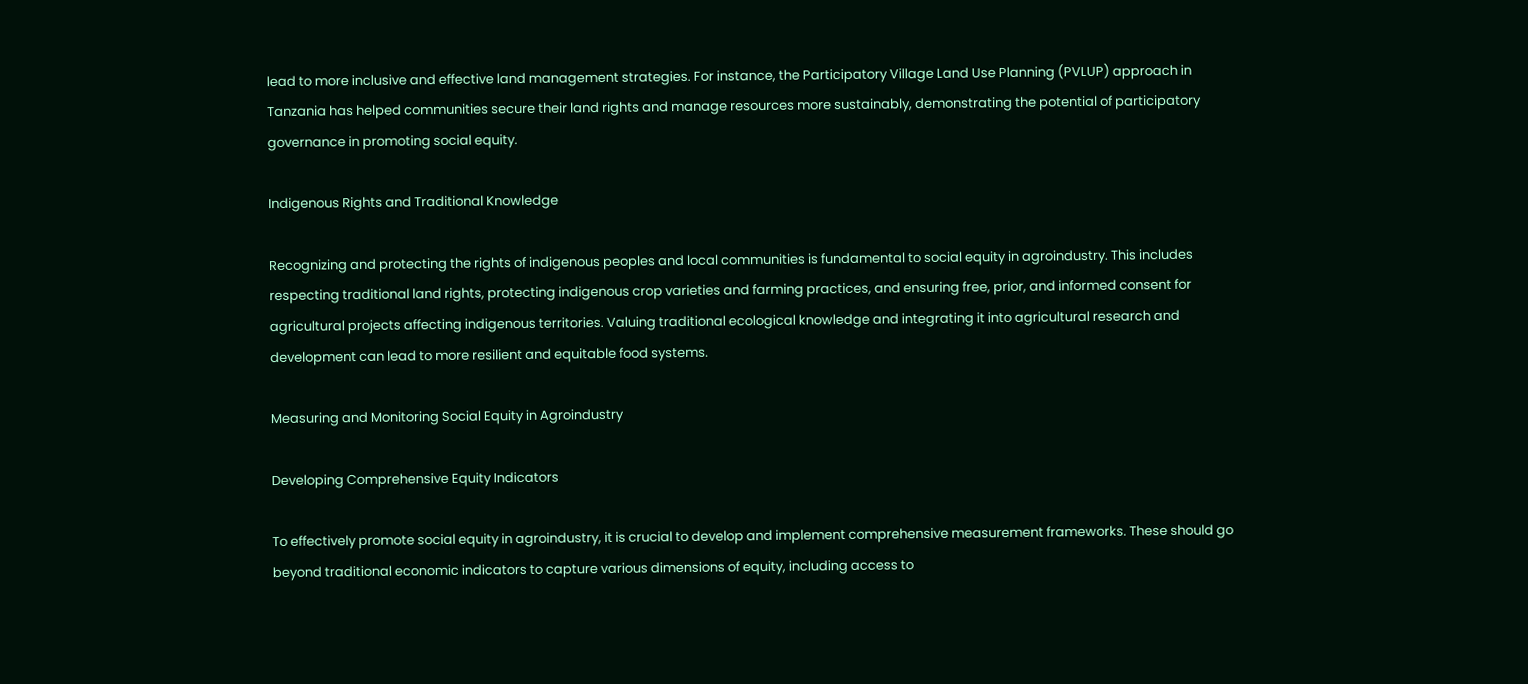lead to more inclusive and effective land management strategies. For instance, the Participatory Village Land Use Planning (PVLUP) approach in Tanzania has helped communities secure their land rights and manage resources more sustainably, demonstrating the potential of participatory governance in promoting social equity.

Indigenous Rights and Traditional Knowledge

Recognizing and protecting the rights of indigenous peoples and local communities is fundamental to social equity in agroindustry. This includes respecting traditional land rights, protecting indigenous crop varieties and farming practices, and ensuring free, prior, and informed consent for agricultural projects affecting indigenous territories. Valuing traditional ecological knowledge and integrating it into agricultural research and development can lead to more resilient and equitable food systems.

Measuring and Monitoring Social Equity in Agroindustry

Developing Comprehensive Equity Indicators

To effectively promote social equity in agroindustry, it is crucial to develop and implement comprehensive measurement frameworks. These should go beyond traditional economic indicators to capture various dimensions of equity, including access to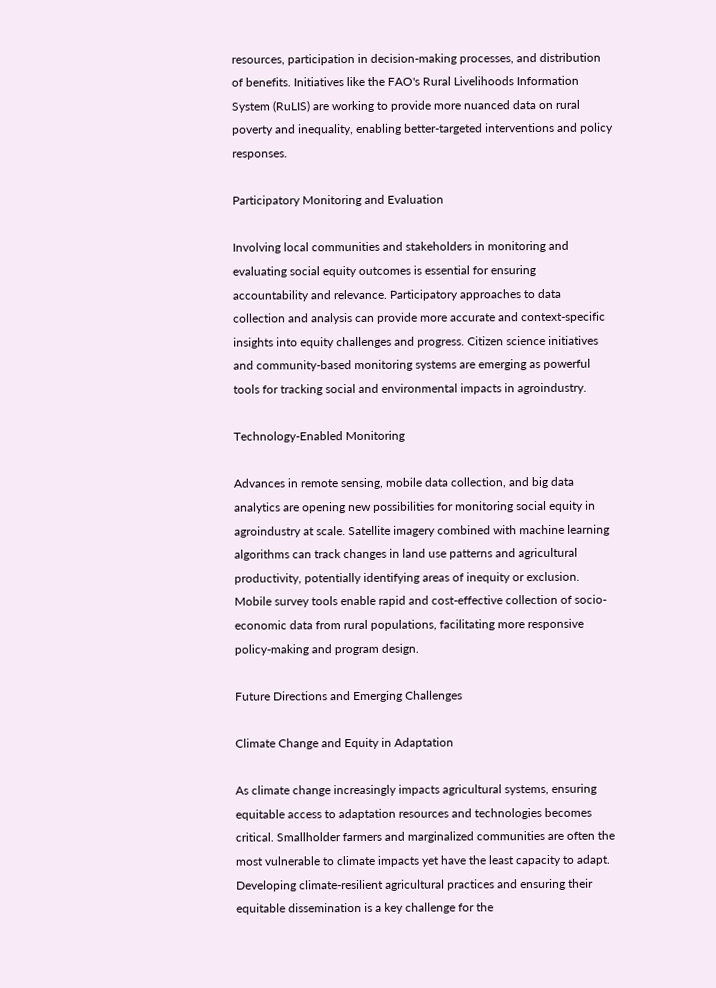resources, participation in decision-making processes, and distribution of benefits. Initiatives like the FAO's Rural Livelihoods Information System (RuLIS) are working to provide more nuanced data on rural poverty and inequality, enabling better-targeted interventions and policy responses.

Participatory Monitoring and Evaluation

Involving local communities and stakeholders in monitoring and evaluating social equity outcomes is essential for ensuring accountability and relevance. Participatory approaches to data collection and analysis can provide more accurate and context-specific insights into equity challenges and progress. Citizen science initiatives and community-based monitoring systems are emerging as powerful tools for tracking social and environmental impacts in agroindustry.

Technology-Enabled Monitoring

Advances in remote sensing, mobile data collection, and big data analytics are opening new possibilities for monitoring social equity in agroindustry at scale. Satellite imagery combined with machine learning algorithms can track changes in land use patterns and agricultural productivity, potentially identifying areas of inequity or exclusion. Mobile survey tools enable rapid and cost-effective collection of socio-economic data from rural populations, facilitating more responsive policy-making and program design.

Future Directions and Emerging Challenges

Climate Change and Equity in Adaptation

As climate change increasingly impacts agricultural systems, ensuring equitable access to adaptation resources and technologies becomes critical. Smallholder farmers and marginalized communities are often the most vulnerable to climate impacts yet have the least capacity to adapt. Developing climate-resilient agricultural practices and ensuring their equitable dissemination is a key challenge for the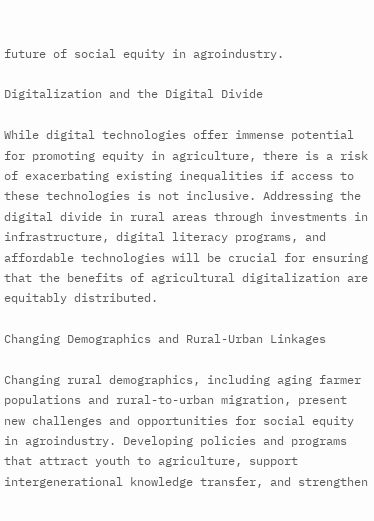future of social equity in agroindustry.

Digitalization and the Digital Divide

While digital technologies offer immense potential for promoting equity in agriculture, there is a risk of exacerbating existing inequalities if access to these technologies is not inclusive. Addressing the digital divide in rural areas through investments in infrastructure, digital literacy programs, and affordable technologies will be crucial for ensuring that the benefits of agricultural digitalization are equitably distributed.

Changing Demographics and Rural-Urban Linkages

Changing rural demographics, including aging farmer populations and rural-to-urban migration, present new challenges and opportunities for social equity in agroindustry. Developing policies and programs that attract youth to agriculture, support intergenerational knowledge transfer, and strengthen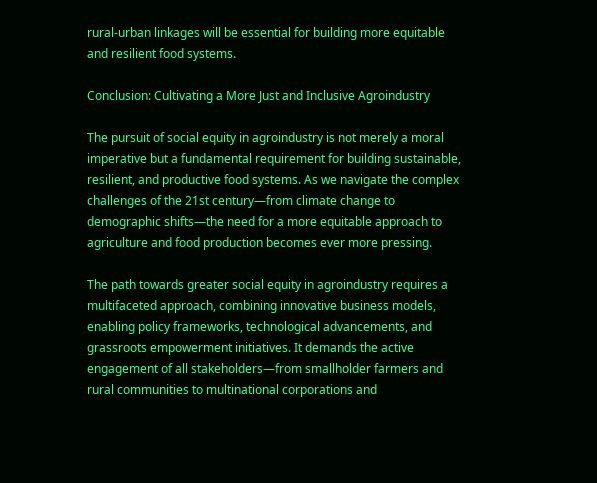rural-urban linkages will be essential for building more equitable and resilient food systems.

Conclusion: Cultivating a More Just and Inclusive Agroindustry

The pursuit of social equity in agroindustry is not merely a moral imperative but a fundamental requirement for building sustainable, resilient, and productive food systems. As we navigate the complex challenges of the 21st century—from climate change to demographic shifts—the need for a more equitable approach to agriculture and food production becomes ever more pressing.

The path towards greater social equity in agroindustry requires a multifaceted approach, combining innovative business models, enabling policy frameworks, technological advancements, and grassroots empowerment initiatives. It demands the active engagement of all stakeholders—from smallholder farmers and rural communities to multinational corporations and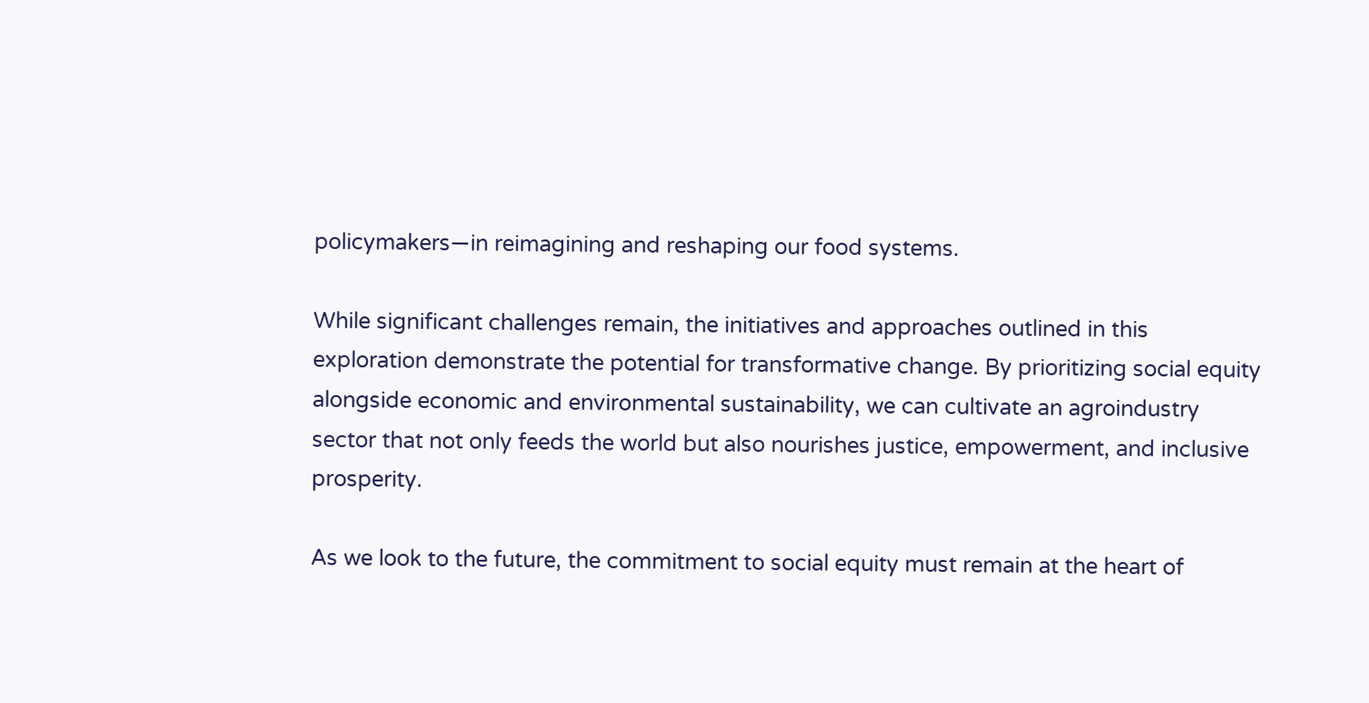policymakers—in reimagining and reshaping our food systems.

While significant challenges remain, the initiatives and approaches outlined in this exploration demonstrate the potential for transformative change. By prioritizing social equity alongside economic and environmental sustainability, we can cultivate an agroindustry sector that not only feeds the world but also nourishes justice, empowerment, and inclusive prosperity.

As we look to the future, the commitment to social equity must remain at the heart of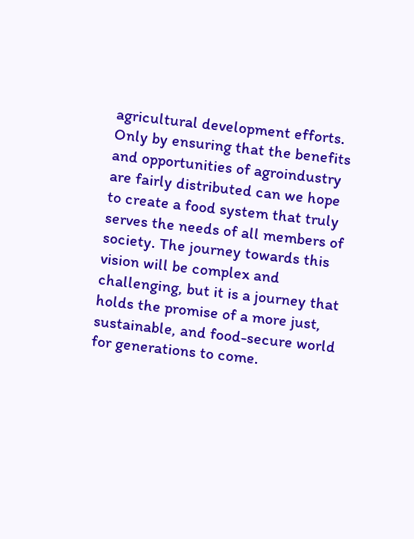agricultural development efforts. Only by ensuring that the benefits and opportunities of agroindustry are fairly distributed can we hope to create a food system that truly serves the needs of all members of society. The journey towards this vision will be complex and challenging, but it is a journey that holds the promise of a more just, sustainable, and food-secure world for generations to come.